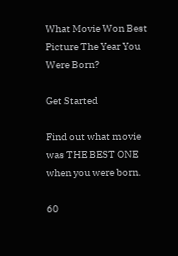What Movie Won Best Picture The Year You Were Born?

Get Started

Find out what movie was THE BEST ONE when you were born.

60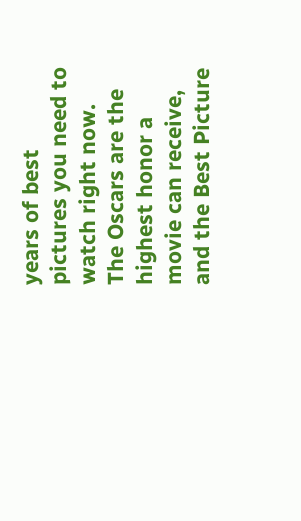years of best pictures you need to watch right now. The Oscars are the highest honor a movie can receive, and the Best Picture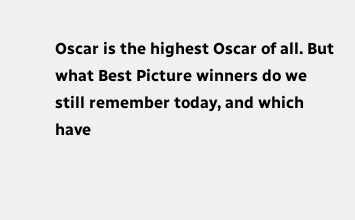Oscar is the highest Oscar of all. But what Best Picture winners do we still remember today, and which have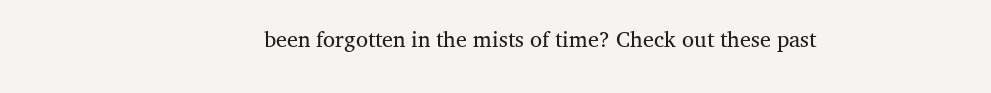been forgotten in the mists of time? Check out these past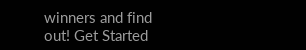winners and find out! Get Started